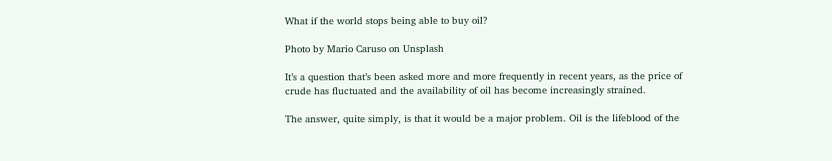What if the world stops being able to buy oil?

Photo by Mario Caruso on Unsplash

It’s a question that’s been asked more and more frequently in recent years, as the price of crude has fluctuated and the availability of oil has become increasingly strained.

The answer, quite simply, is that it would be a major problem. Oil is the lifeblood of the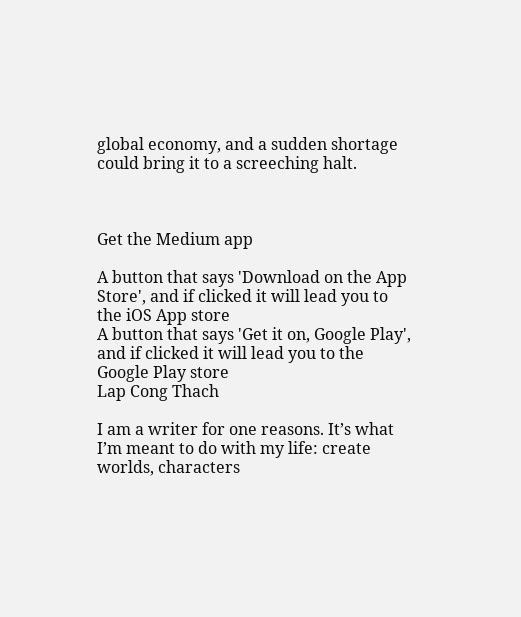global economy, and a sudden shortage could bring it to a screeching halt.



Get the Medium app

A button that says 'Download on the App Store', and if clicked it will lead you to the iOS App store
A button that says 'Get it on, Google Play', and if clicked it will lead you to the Google Play store
Lap Cong Thach

I am a writer for one reasons. It’s what I’m meant to do with my life: create worlds, characters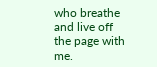who breathe and live off the page with me.